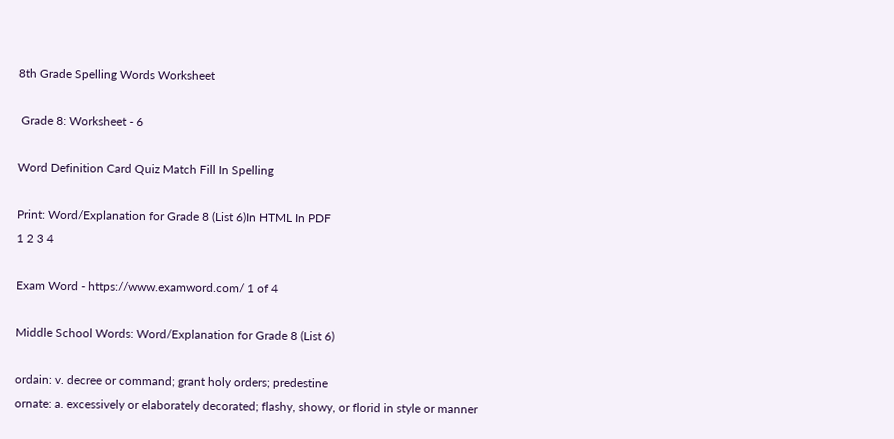8th Grade Spelling Words Worksheet

 Grade 8: Worksheet - 6

Word Definition Card Quiz Match Fill In Spelling

Print: Word/Explanation for Grade 8 (List 6)In HTML In PDF
1 2 3 4

Exam Word - https://www.examword.com/ 1 of 4

Middle School Words: Word/Explanation for Grade 8 (List 6)

ordain: v. decree or command; grant holy orders; predestine
ornate: a. excessively or elaborately decorated; flashy, showy, or florid in style or manner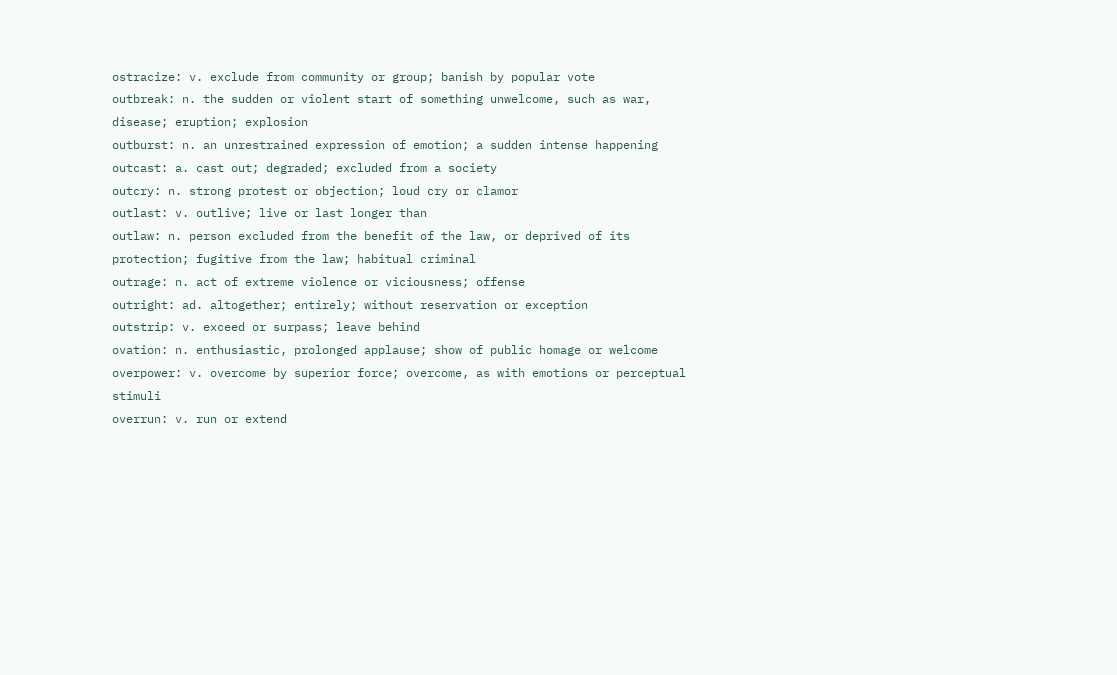ostracize: v. exclude from community or group; banish by popular vote
outbreak: n. the sudden or violent start of something unwelcome, such as war, disease; eruption; explosion
outburst: n. an unrestrained expression of emotion; a sudden intense happening
outcast: a. cast out; degraded; excluded from a society
outcry: n. strong protest or objection; loud cry or clamor
outlast: v. outlive; live or last longer than
outlaw: n. person excluded from the benefit of the law, or deprived of its protection; fugitive from the law; habitual criminal
outrage: n. act of extreme violence or viciousness; offense
outright: ad. altogether; entirely; without reservation or exception
outstrip: v. exceed or surpass; leave behind
ovation: n. enthusiastic, prolonged applause; show of public homage or welcome
overpower: v. overcome by superior force; overcome, as with emotions or perceptual stimuli
overrun: v. run or extend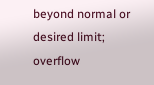beyond normal or desired limit; overflow